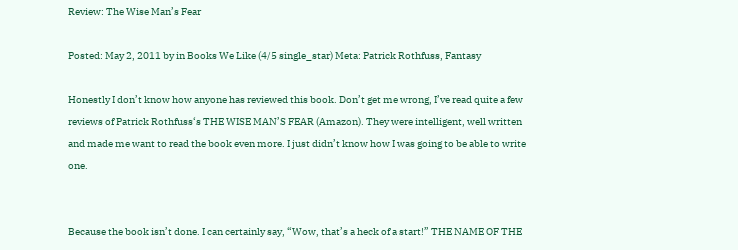Review: The Wise Man’s Fear

Posted: May 2, 2011 by in Books We Like (4/5 single_star) Meta: Patrick Rothfuss, Fantasy

Honestly I don’t know how anyone has reviewed this book. Don’t get me wrong, I’ve read quite a few reviews of Patrick Rothfuss‘s THE WISE MAN’S FEAR (Amazon). They were intelligent, well written and made me want to read the book even more. I just didn’t know how I was going to be able to write one.


Because the book isn’t done. I can certainly say, “Wow, that’s a heck of a start!” THE NAME OF THE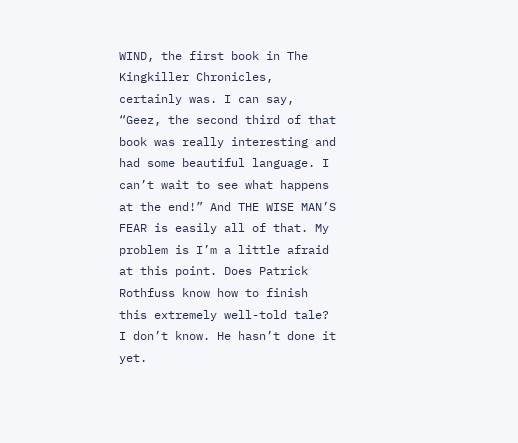WIND, the first book in The Kingkiller Chronicles, certainly was. I can say, “Geez, the second third of that book was really interesting and had some beautiful language. I can’t wait to see what happens at the end!” And THE WISE MAN’S FEAR is easily all of that. My problem is I’m a little afraid at this point. Does Patrick Rothfuss know how to finish this extremely well-told tale? I don’t know. He hasn’t done it yet.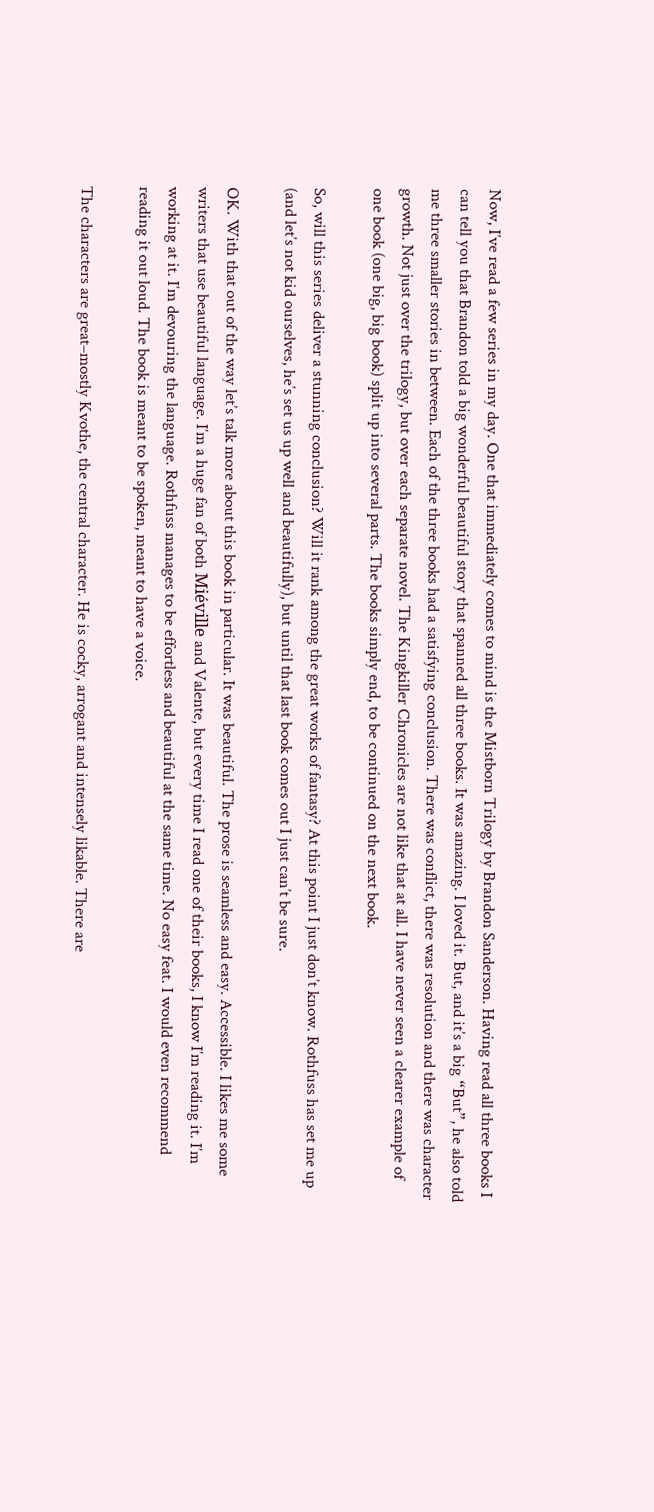Now, I’ve read a few series in my day. One that immediately comes to mind is the Mistborn Trilogy by Brandon Sanderson. Having read all three books I can tell you that Brandon told a big wonderful beautiful story that spanned all three books. It was amazing. I loved it. But, and it’s a big “But”, he also told me three smaller stories in between. Each of the three books had a satisfying conclusion. There was conflict, there was resolution and there was character growth. Not just over the trilogy, but over each separate novel. The Kingkiller Chronicles are not like that at all. I have never seen a clearer example of one book (one big, big book) split up into several parts. The books simply end, to be continued on the next book.

So, will this series deliver a stunning conclusion? Will it rank among the great works of fantasy? At this point I just don’t know. Rothfuss has set me up (and let’s not kid ourselves, he’s set us up well and beautifully), but until that last book comes out I just can’t be sure.

OK. With that out of the way let’s talk more about this book in particular. It was beautiful. The prose is seamless and easy. Accessible. I likes me some writers that use beautiful language. I’m a huge fan of both Miéville and Valente, but every time I read one of their books, I know I’m reading it. I’m working at it. I’m devouring the language. Rothfuss manages to be effortless and beautiful at the same time. No easy feat. I would even recommend reading it out loud. The book is meant to be spoken, meant to have a voice.

The characters are great–mostly Kvothe, the central character. He is cocky, arrogant and intensely likable. There are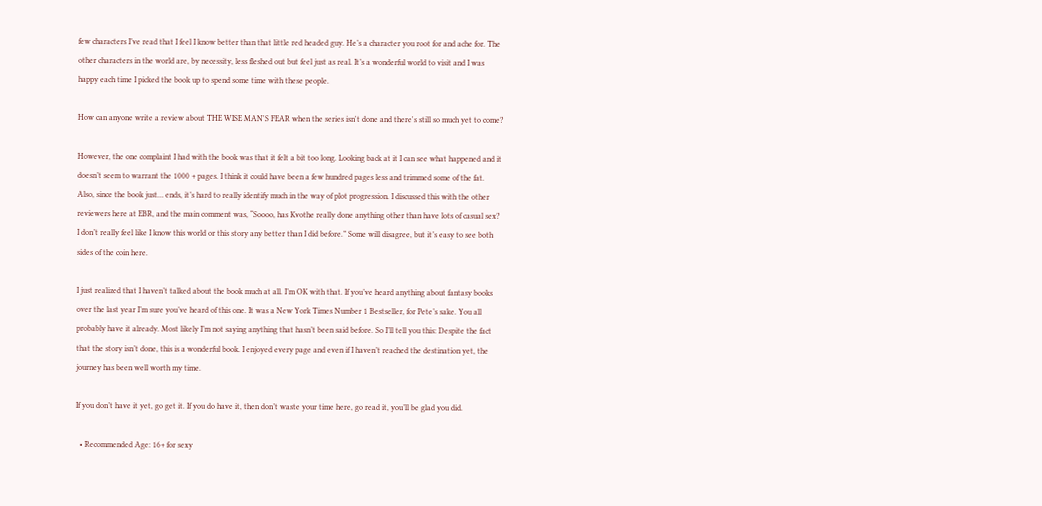few characters I’ve read that I feel I know better than that little red headed guy. He’s a character you root for and ache for. The other characters in the world are, by necessity, less fleshed out but feel just as real. It’s a wonderful world to visit and I was happy each time I picked the book up to spend some time with these people.

How can anyone write a review about THE WISE MAN'S FEAR when the series isn't done and there's still so much yet to come?

However, the one complaint I had with the book was that it felt a bit too long. Looking back at it I can see what happened and it doesn’t seem to warrant the 1000 + pages. I think it could have been a few hundred pages less and trimmed some of the fat. Also, since the book just… ends, it’s hard to really identify much in the way of plot progression. I discussed this with the other reviewers here at EBR, and the main comment was, “Soooo, has Kvothe really done anything other than have lots of casual sex? I don’t really feel like I know this world or this story any better than I did before.” Some will disagree, but it’s easy to see both sides of the coin here.

I just realized that I haven’t talked about the book much at all. I’m OK with that. If you’ve heard anything about fantasy books over the last year I’m sure you’ve heard of this one. It was a New York Times Number 1 Bestseller, for Pete’s sake. You all probably have it already. Most likely I’m not saying anything that hasn’t been said before. So I’ll tell you this: Despite the fact that the story isn’t done, this is a wonderful book. I enjoyed every page and even if I haven’t reached the destination yet, the journey has been well worth my time.

If you don’t have it yet, go get it. If you do have it, then don’t waste your time here, go read it, you’ll be glad you did.

  • Recommended Age: 16+ for sexy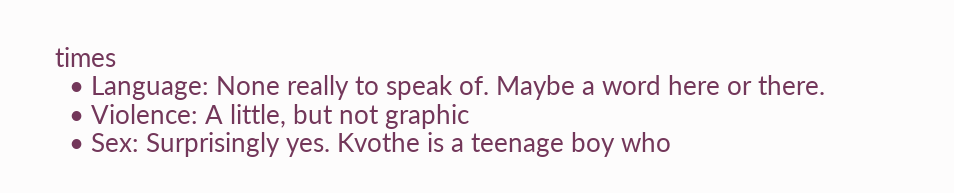times
  • Language: None really to speak of. Maybe a word here or there.
  • Violence: A little, but not graphic
  • Sex: Surprisingly yes. Kvothe is a teenage boy who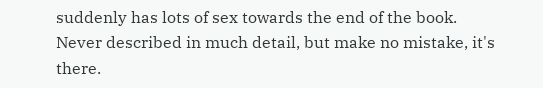suddenly has lots of sex towards the end of the book. Never described in much detail, but make no mistake, it's there.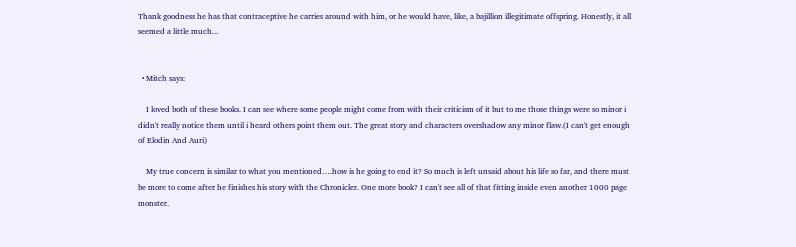Thank goodness he has that contraceptive he carries around with him, or he would have, like, a bajillion illegitimate offspring. Honestly, it all seemed a little much...


  • Mitch says:

    I loved both of these books. I can see where some people might come from with their criticism of it but to me those things were so minor i didn't really notice them until i heard others point them out. The great story and characters overshadow any minor flaw.(I can't get enough of Elodin And Auri)

    My true concern is similar to what you mentioned….how is he going to end it? So much is left unsaid about his life so far, and there must be more to come after he finishes his story with the Chronicler. One more book? I can't see all of that fitting inside even another 1000 page monster.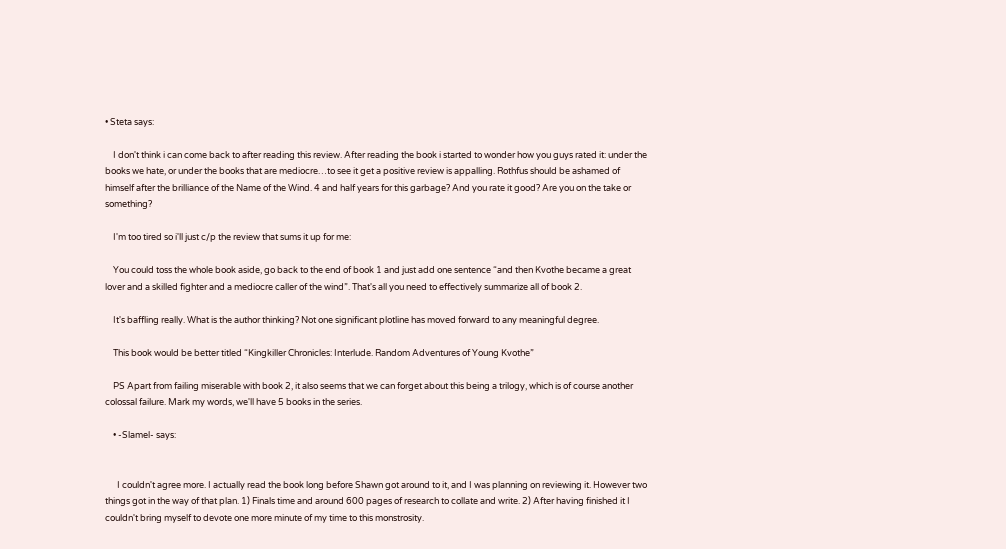• Steta says:

    I don't think i can come back to after reading this review. After reading the book i started to wonder how you guys rated it: under the books we hate, or under the books that are mediocre…to see it get a positive review is appalling. Rothfus should be ashamed of himself after the brilliance of the Name of the Wind. 4 and half years for this garbage? And you rate it good? Are you on the take or something?

    I'm too tired so i'll just c/p the review that sums it up for me:

    You could toss the whole book aside, go back to the end of book 1 and just add one sentence “and then Kvothe became a great lover and a skilled fighter and a mediocre caller of the wind”. That's all you need to effectively summarize all of book 2.

    It's baffling really. What is the author thinking? Not one significant plotline has moved forward to any meaningful degree.

    This book would be better titled “Kingkiller Chronicles: Interlude. Random Adventures of Young Kvothe”

    PS Apart from failing miserable with book 2, it also seems that we can forget about this being a trilogy, which is of course another colossal failure. Mark my words, we'll have 5 books in the series.

    • -Slamel- says:


      I couldn't agree more. I actually read the book long before Shawn got around to it, and I was planning on reviewing it. However two things got in the way of that plan. 1) Finals time and around 600 pages of research to collate and write. 2) After having finished it I couldn't bring myself to devote one more minute of my time to this monstrosity.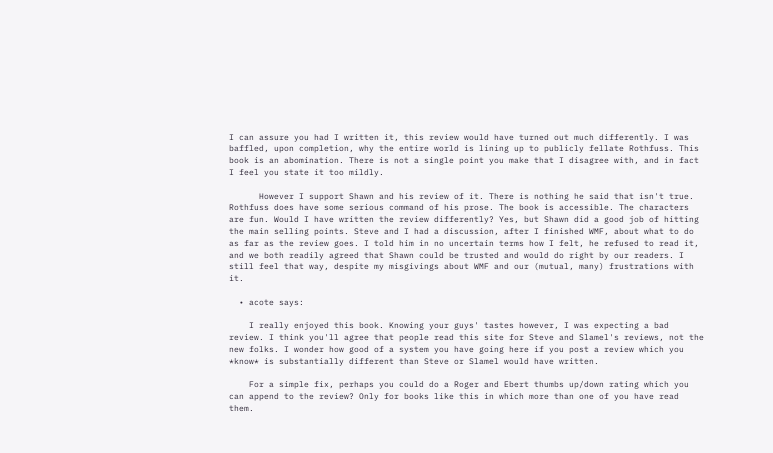I can assure you had I written it, this review would have turned out much differently. I was baffled, upon completion, why the entire world is lining up to publicly fellate Rothfuss. This book is an abomination. There is not a single point you make that I disagree with, and in fact I feel you state it too mildly.

      However I support Shawn and his review of it. There is nothing he said that isn't true. Rothfuss does have some serious command of his prose. The book is accessible. The characters are fun. Would I have written the review differently? Yes, but Shawn did a good job of hitting the main selling points. Steve and I had a discussion, after I finished WMF, about what to do as far as the review goes. I told him in no uncertain terms how I felt, he refused to read it, and we both readily agreed that Shawn could be trusted and would do right by our readers. I still feel that way, despite my misgivings about WMF and our (mutual, many) frustrations with it.

  • acote says:

    I really enjoyed this book. Knowing your guys' tastes however, I was expecting a bad review. I think you'll agree that people read this site for Steve and Slamel's reviews, not the new folks. I wonder how good of a system you have going here if you post a review which you *know* is substantially different than Steve or Slamel would have written.

    For a simple fix, perhaps you could do a Roger and Ebert thumbs up/down rating which you can append to the review? Only for books like this in which more than one of you have read them.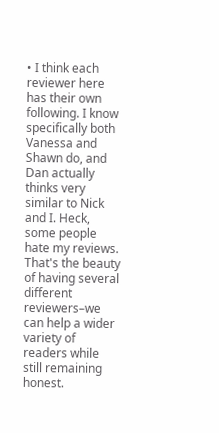• I think each reviewer here has their own following. I know specifically both Vanessa and Shawn do, and Dan actually thinks very similar to Nick and I. Heck, some people hate my reviews. That's the beauty of having several different reviewers–we can help a wider variety of readers while still remaining honest.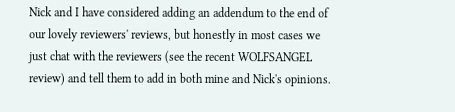Nick and I have considered adding an addendum to the end of our lovely reviewers' reviews, but honestly in most cases we just chat with the reviewers (see the recent WOLFSANGEL review) and tell them to add in both mine and Nick's opinions.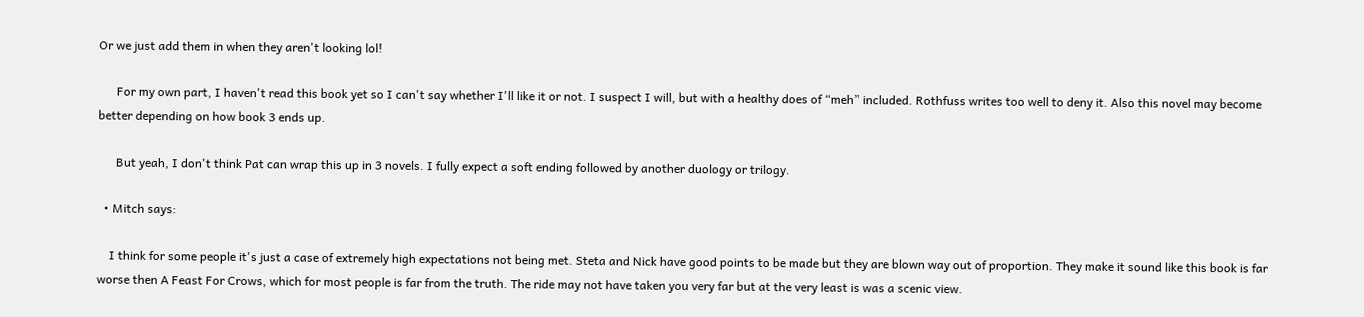Or we just add them in when they aren't looking lol!

      For my own part, I haven't read this book yet so I can't say whether I'll like it or not. I suspect I will, but with a healthy does of “meh” included. Rothfuss writes too well to deny it. Also this novel may become better depending on how book 3 ends up.

      But yeah, I don't think Pat can wrap this up in 3 novels. I fully expect a soft ending followed by another duology or trilogy.

  • Mitch says:

    I think for some people it's just a case of extremely high expectations not being met. Steta and Nick have good points to be made but they are blown way out of proportion. They make it sound like this book is far worse then A Feast For Crows, which for most people is far from the truth. The ride may not have taken you very far but at the very least is was a scenic view.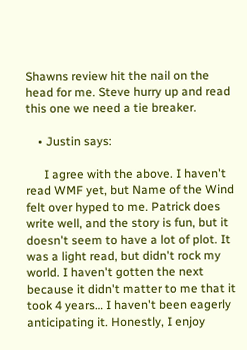Shawns review hit the nail on the head for me. Steve hurry up and read this one we need a tie breaker.

    • Justin says:

      I agree with the above. I haven't read WMF yet, but Name of the Wind felt over hyped to me. Patrick does write well, and the story is fun, but it doesn't seem to have a lot of plot. It was a light read, but didn't rock my world. I haven't gotten the next because it didn't matter to me that it took 4 years… I haven't been eagerly anticipating it. Honestly, I enjoy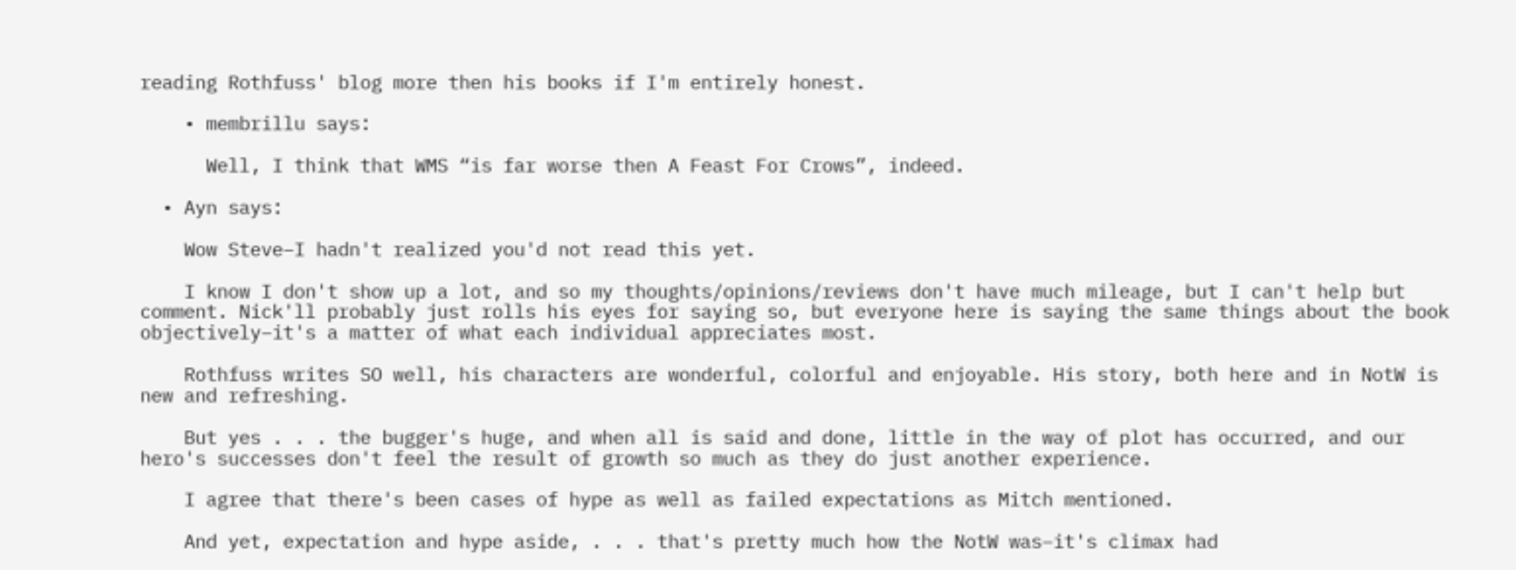reading Rothfuss' blog more then his books if I'm entirely honest.

    • membrillu says:

      Well, I think that WMS “is far worse then A Feast For Crows”, indeed.

  • Ayn says:

    Wow Steve–I hadn't realized you'd not read this yet.

    I know I don't show up a lot, and so my thoughts/opinions/reviews don't have much mileage, but I can't help but comment. Nick'll probably just rolls his eyes for saying so, but everyone here is saying the same things about the book objectively–it's a matter of what each individual appreciates most.

    Rothfuss writes SO well, his characters are wonderful, colorful and enjoyable. His story, both here and in NotW is new and refreshing.

    But yes . . . the bugger's huge, and when all is said and done, little in the way of plot has occurred, and our hero's successes don't feel the result of growth so much as they do just another experience.

    I agree that there's been cases of hype as well as failed expectations as Mitch mentioned.

    And yet, expectation and hype aside, . . . that's pretty much how the NotW was–it's climax had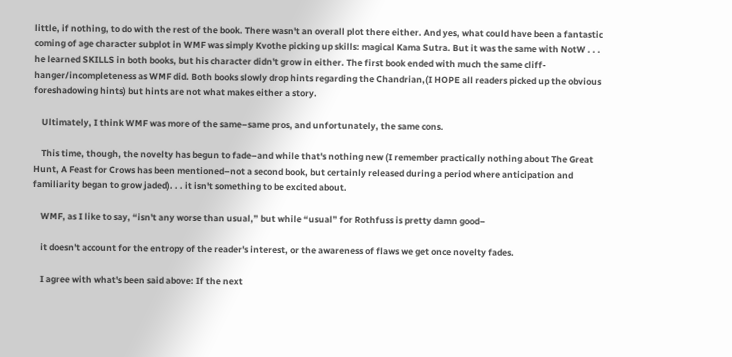little, if nothing, to do with the rest of the book. There wasn't an overall plot there either. And yes, what could have been a fantastic coming of age character subplot in WMF was simply Kvothe picking up skills: magical Kama Sutra. But it was the same with NotW . . . he learned SKILLS in both books, but his character didn't grow in either. The first book ended with much the same cliff-hanger/incompleteness as WMF did. Both books slowly drop hints regarding the Chandrian,(I HOPE all readers picked up the obvious foreshadowing hints) but hints are not what makes either a story.

    Ultimately, I think WMF was more of the same–same pros, and unfortunately, the same cons.

    This time, though, the novelty has begun to fade–and while that's nothing new (I remember practically nothing about The Great Hunt, A Feast for Crows has been mentioned–not a second book, but certainly released during a period where anticipation and familiarity began to grow jaded). . . it isn't something to be excited about.

    WMF, as I like to say, “isn't any worse than usual,” but while “usual” for Rothfuss is pretty damn good–

    it doesn't account for the entropy of the reader's interest, or the awareness of flaws we get once novelty fades.

    I agree with what's been said above: If the next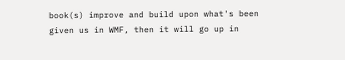book(s) improve and build upon what's been given us in WMF, then it will go up in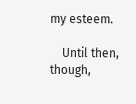my esteem.

    Until then, though,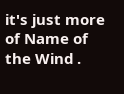it's just more of Name of the Wind .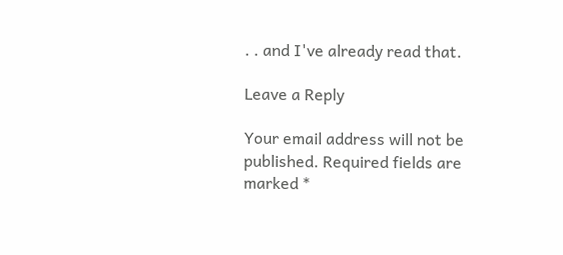. . and I've already read that.

Leave a Reply

Your email address will not be published. Required fields are marked *